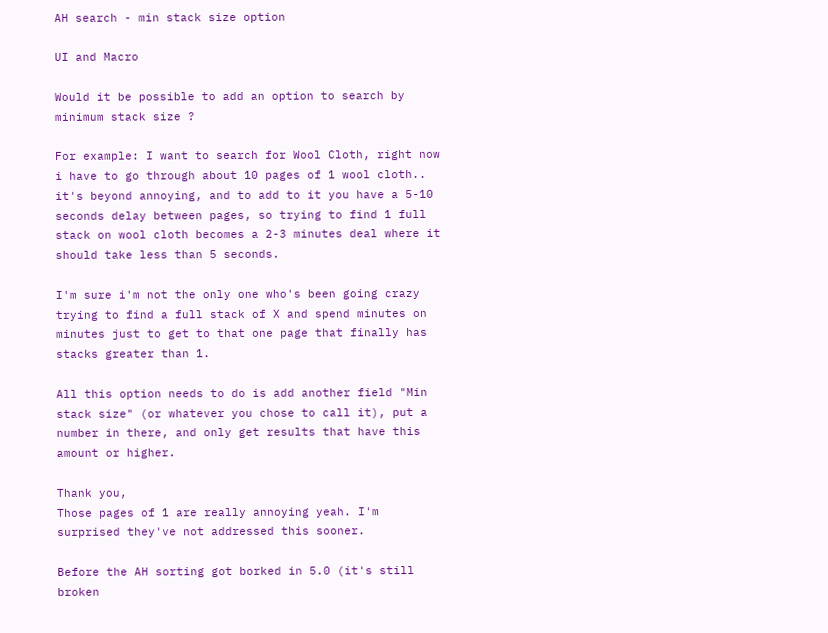AH search - min stack size option

UI and Macro

Would it be possible to add an option to search by minimum stack size ?

For example: I want to search for Wool Cloth, right now i have to go through about 10 pages of 1 wool cloth.. it's beyond annoying, and to add to it you have a 5-10 seconds delay between pages, so trying to find 1 full stack on wool cloth becomes a 2-3 minutes deal where it should take less than 5 seconds.

I'm sure i'm not the only one who's been going crazy trying to find a full stack of X and spend minutes on minutes just to get to that one page that finally has stacks greater than 1.

All this option needs to do is add another field "Min stack size" (or whatever you chose to call it), put a number in there, and only get results that have this amount or higher.

Thank you,
Those pages of 1 are really annoying yeah. I'm surprised they've not addressed this sooner.

Before the AH sorting got borked in 5.0 (it's still broken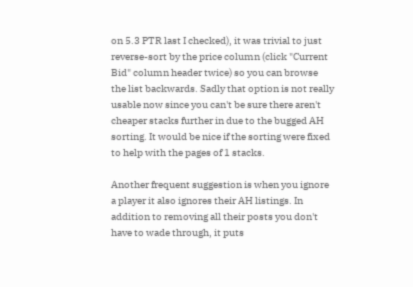on 5.3 PTR last I checked), it was trivial to just reverse-sort by the price column (click "Current Bid" column header twice) so you can browse the list backwards. Sadly that option is not really usable now since you can't be sure there aren't cheaper stacks further in due to the bugged AH sorting. It would be nice if the sorting were fixed to help with the pages of 1 stacks.

Another frequent suggestion is when you ignore a player it also ignores their AH listings. In addition to removing all their posts you don't have to wade through, it puts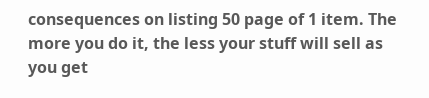consequences on listing 50 page of 1 item. The more you do it, the less your stuff will sell as you get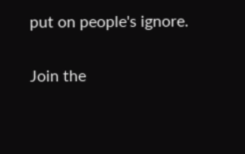put on people's ignore.

Join the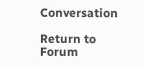Conversation

Return to Forum